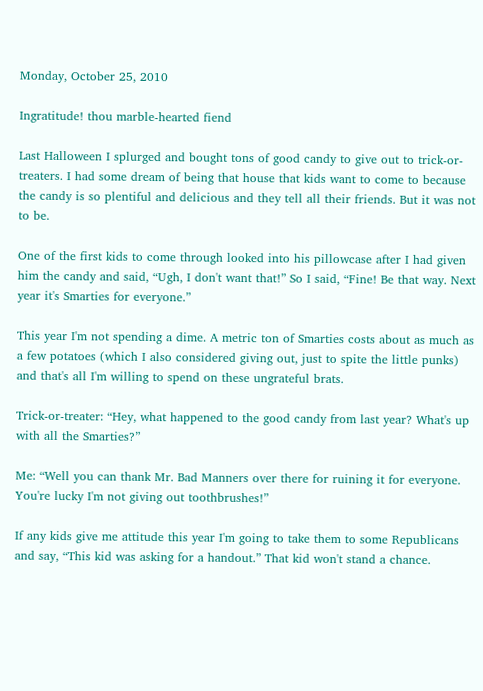Monday, October 25, 2010

Ingratitude! thou marble-hearted fiend

Last Halloween I splurged and bought tons of good candy to give out to trick-or-treaters. I had some dream of being that house that kids want to come to because the candy is so plentiful and delicious and they tell all their friends. But it was not to be.

One of the first kids to come through looked into his pillowcase after I had given him the candy and said, “Ugh, I don't want that!” So I said, “Fine! Be that way. Next year it's Smarties for everyone.”

This year I'm not spending a dime. A metric ton of Smarties costs about as much as a few potatoes (which I also considered giving out, just to spite the little punks) and that's all I'm willing to spend on these ungrateful brats.

Trick-or-treater: “Hey, what happened to the good candy from last year? What's up with all the Smarties?”

Me: “Well you can thank Mr. Bad Manners over there for ruining it for everyone. You're lucky I'm not giving out toothbrushes!”

If any kids give me attitude this year I'm going to take them to some Republicans and say, “This kid was asking for a handout.” That kid won't stand a chance.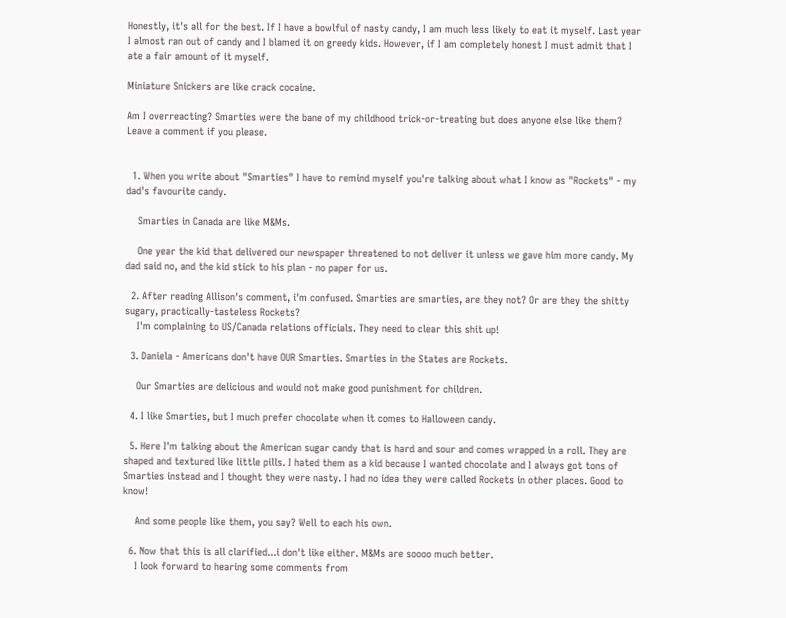Honestly, it's all for the best. If I have a bowlful of nasty candy, I am much less likely to eat it myself. Last year I almost ran out of candy and I blamed it on greedy kids. However, if I am completely honest I must admit that I ate a fair amount of it myself.

Miniature Snickers are like crack cocaine.

Am I overreacting? Smarties were the bane of my childhood trick-or-treating but does anyone else like them? Leave a comment if you please.


  1. When you write about "Smarties" I have to remind myself you're talking about what I know as "Rockets" - my dad's favourite candy.

    Smarties in Canada are like M&Ms.

    One year the kid that delivered our newspaper threatened to not deliver it unless we gave him more candy. My dad said no, and the kid stick to his plan - no paper for us.

  2. After reading Allison's comment, i'm confused. Smarties are smarties, are they not? Or are they the shitty sugary, practically-tasteless Rockets?
    I'm complaining to US/Canada relations officials. They need to clear this shit up!

  3. Daniela - Americans don't have OUR Smarties. Smarties in the States are Rockets.

    Our Smarties are delicious and would not make good punishment for children.

  4. I like Smarties, but I much prefer chocolate when it comes to Halloween candy.

  5. Here I'm talking about the American sugar candy that is hard and sour and comes wrapped in a roll. They are shaped and textured like little pills. I hated them as a kid because I wanted chocolate and I always got tons of Smarties instead and I thought they were nasty. I had no idea they were called Rockets in other places. Good to know!

    And some people like them, you say? Well to each his own.

  6. Now that this is all clarified...i don't like either. M&Ms are soooo much better.
    I look forward to hearing some comments from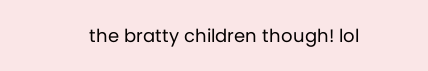the bratty children though! lol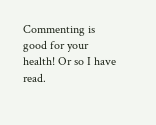Commenting is good for your health! Or so I have read.